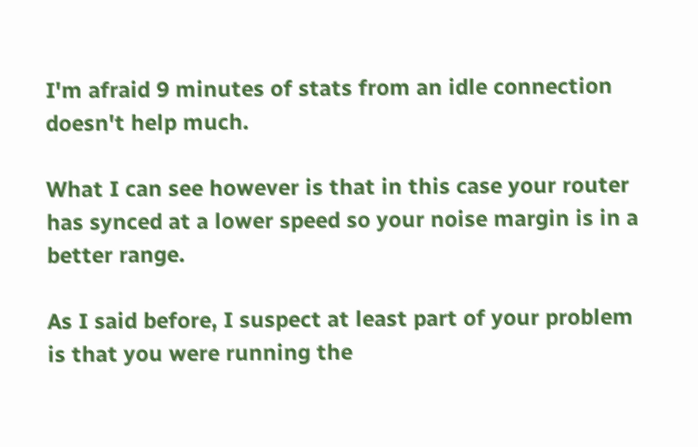I'm afraid 9 minutes of stats from an idle connection doesn't help much.

What I can see however is that in this case your router has synced at a lower speed so your noise margin is in a better range.

As I said before, I suspect at least part of your problem is that you were running the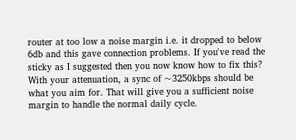router at too low a noise margin i.e. it dropped to below 6db and this gave connection problems. If you've read the sticky as I suggested then you now know how to fix this? With your attenuation, a sync of ~3250kbps should be what you aim for. That will give you a sufficient noise margin to handle the normal daily cycle.